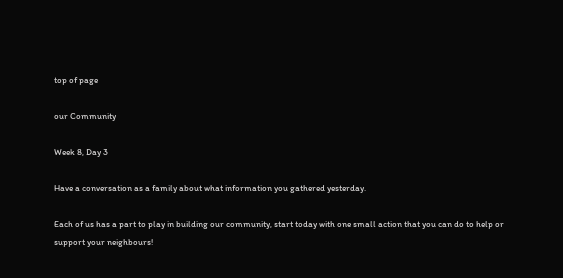top of page

our Community

Week 8, Day 3

Have a conversation as a family about what information you gathered yesterday.

Each of us has a part to play in building our community, start today with one small action that you can do to help or support your neighbours!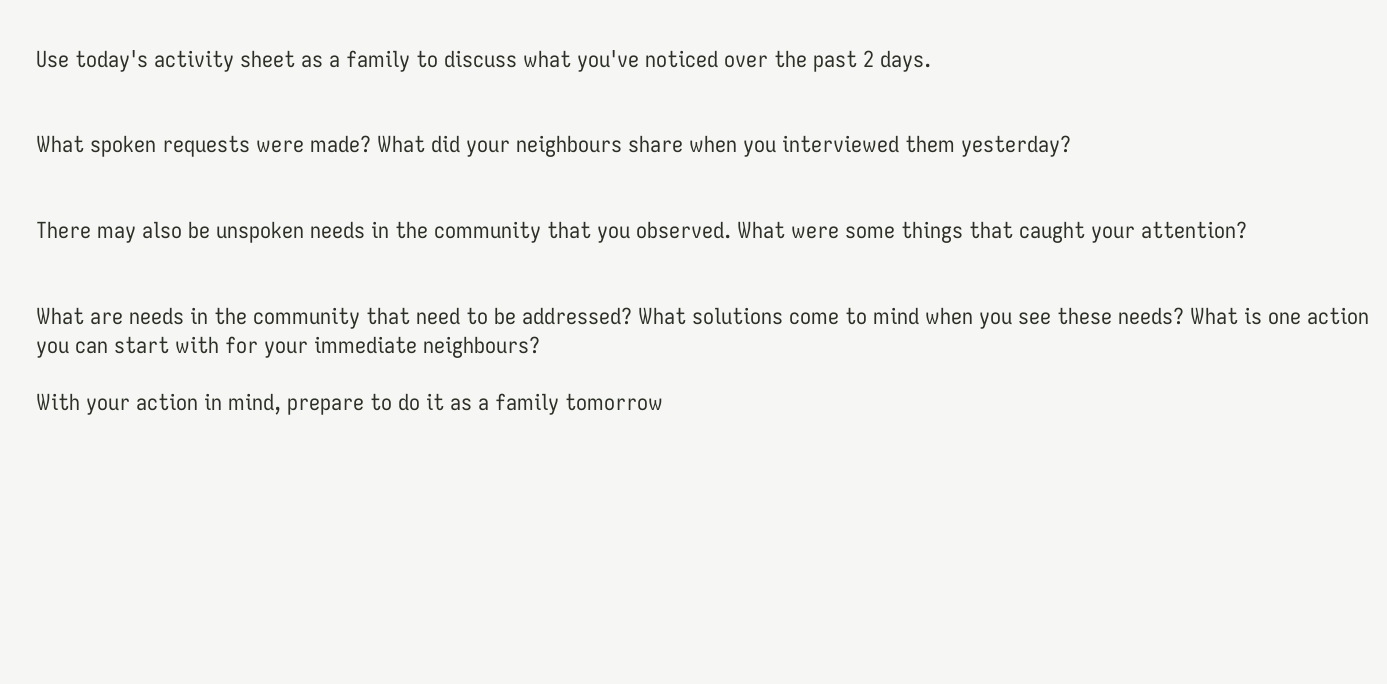Use today's activity sheet as a family to discuss what you've noticed over the past 2 days.


What spoken requests were made? What did your neighbours share when you interviewed them yesterday?


There may also be unspoken needs in the community that you observed. What were some things that caught your attention?


What are needs in the community that need to be addressed? What solutions come to mind when you see these needs? What is one action you can start with for your immediate neighbours?

With your action in mind, prepare to do it as a family tomorrow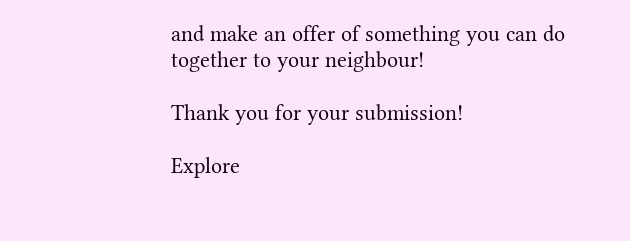and make an offer of something you can do together to your neighbour!

Thank you for your submission!

Explore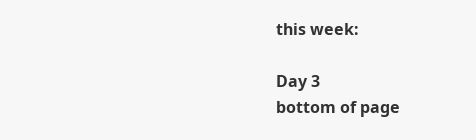this week:

Day 3
bottom of page